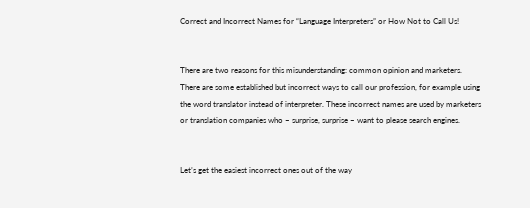Correct and Incorrect Names for “Language Interpreters” or How Not to Call Us!


There are two reasons for this misunderstanding: common opinion and marketers. There are some established but incorrect ways to call our profession, for example using the word translator instead of interpreter. These incorrect names are used by marketers or translation companies who – surprise, surprise – want to please search engines.


Let’s get the easiest incorrect ones out of the way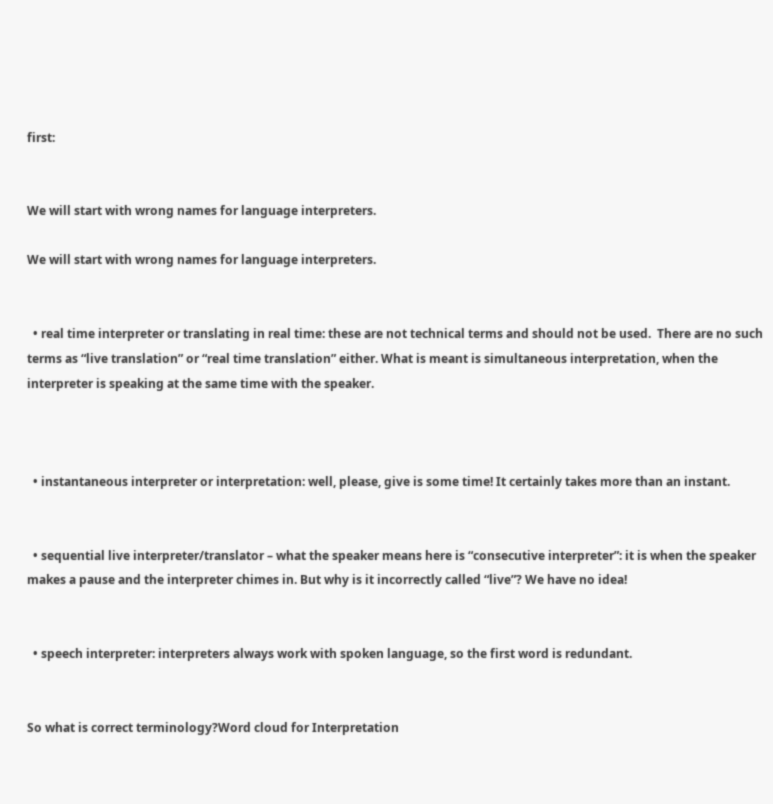first:


We will start with wrong names for language interpreters.

We will start with wrong names for language interpreters.


  • real time interpreter or translating in real time: these are not technical terms and should not be used.  There are no such terms as “live translation” or “real time translation” either. What is meant is simultaneous interpretation, when the interpreter is speaking at the same time with the speaker.



  • instantaneous interpreter or interpretation: well, please, give is some time! It certainly takes more than an instant.


  • sequential live interpreter/translator – what the speaker means here is “consecutive interpreter”: it is when the speaker makes a pause and the interpreter chimes in. But why is it incorrectly called “live”? We have no idea!


  • speech interpreter: interpreters always work with spoken language, so the first word is redundant.


So what is correct terminology?Word cloud for Interpretation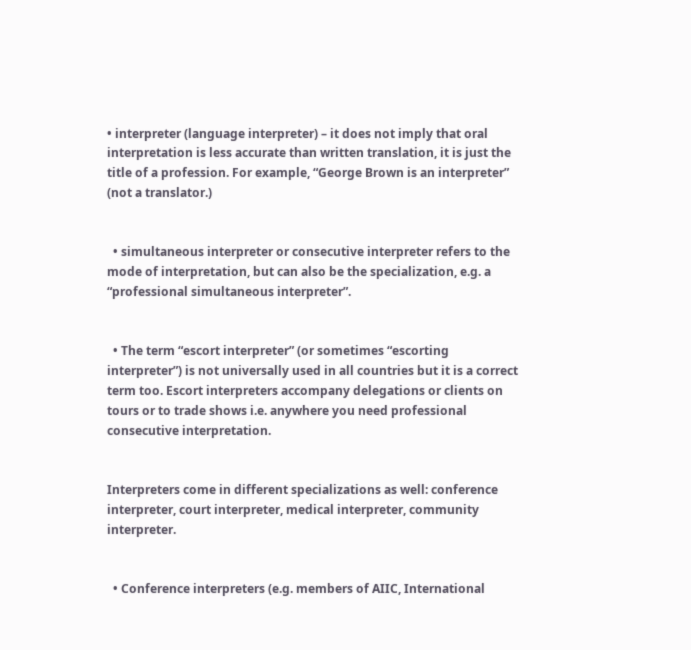• interpreter (language interpreter) – it does not imply that oral interpretation is less accurate than written translation, it is just the title of a profession. For example, “George Brown is an interpreter” (not a translator.)


  • simultaneous interpreter or consecutive interpreter refers to the mode of interpretation, but can also be the specialization, e.g. a “professional simultaneous interpreter”.


  • The term “escort interpreter” (or sometimes “escorting interpreter”) is not universally used in all countries but it is a correct term too. Escort interpreters accompany delegations or clients on tours or to trade shows i.e. anywhere you need professional consecutive interpretation.


Interpreters come in different specializations as well: conference interpreter, court interpreter, medical interpreter, community interpreter.


  • Conference interpreters (e.g. members of AIIC, International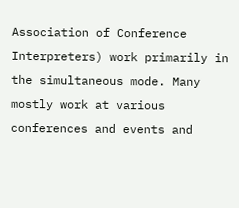Association of Conference Interpreters) work primarily in the simultaneous mode. Many mostly work at various conferences and events and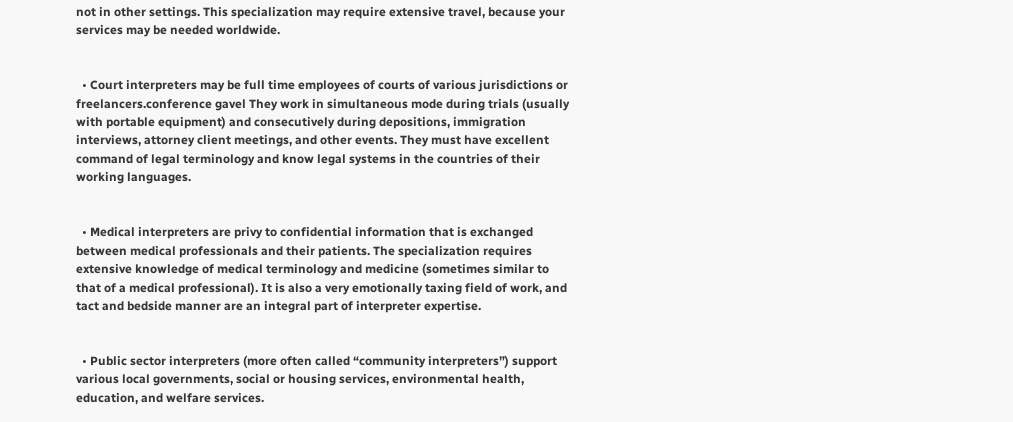not in other settings. This specialization may require extensive travel, because your services may be needed worldwide.


  • Court interpreters may be full time employees of courts of various jurisdictions or freelancers.conference gavel They work in simultaneous mode during trials (usually with portable equipment) and consecutively during depositions, immigration interviews, attorney client meetings, and other events. They must have excellent command of legal terminology and know legal systems in the countries of their working languages.


  • Medical interpreters are privy to confidential information that is exchanged between medical professionals and their patients. The specialization requires extensive knowledge of medical terminology and medicine (sometimes similar to that of a medical professional). It is also a very emotionally taxing field of work, and tact and bedside manner are an integral part of interpreter expertise.


  • Public sector interpreters (more often called “community interpreters”) support various local governments, social or housing services, environmental health, education, and welfare services.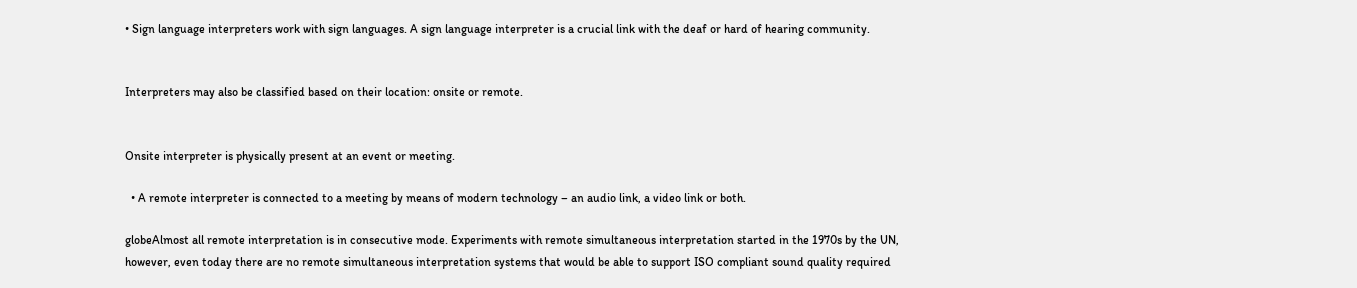• Sign language interpreters work with sign languages. A sign language interpreter is a crucial link with the deaf or hard of hearing community.


Interpreters may also be classified based on their location: onsite or remote.


Onsite interpreter is physically present at an event or meeting.

  • A remote interpreter is connected to a meeting by means of modern technology – an audio link, a video link or both.

globeAlmost all remote interpretation is in consecutive mode. Experiments with remote simultaneous interpretation started in the 1970s by the UN, however, even today there are no remote simultaneous interpretation systems that would be able to support ISO compliant sound quality required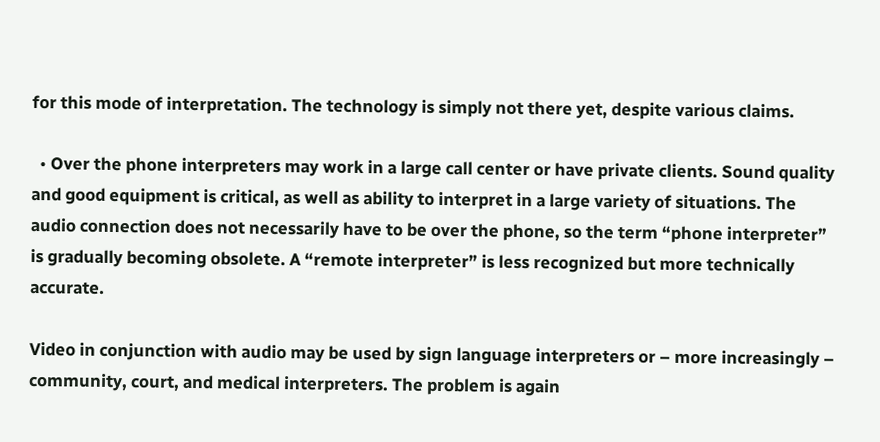for this mode of interpretation. The technology is simply not there yet, despite various claims.

  • Over the phone interpreters may work in a large call center or have private clients. Sound quality and good equipment is critical, as well as ability to interpret in a large variety of situations. The audio connection does not necessarily have to be over the phone, so the term “phone interpreter” is gradually becoming obsolete. A “remote interpreter” is less recognized but more technically accurate.

Video in conjunction with audio may be used by sign language interpreters or – more increasingly – community, court, and medical interpreters. The problem is again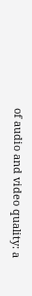of audio and video quality: a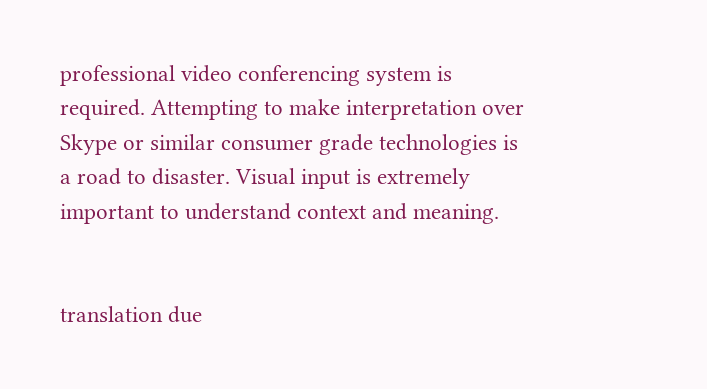professional video conferencing system is required. Attempting to make interpretation over Skype or similar consumer grade technologies is a road to disaster. Visual input is extremely important to understand context and meaning.


translation due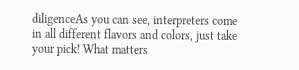diligenceAs you can see, interpreters come in all different flavors and colors, just take your pick! What matters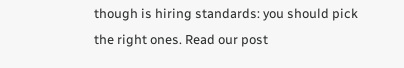though is hiring standards: you should pick the right ones. Read our post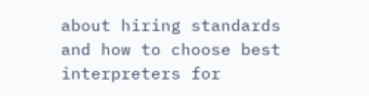about hiring standards and how to choose best interpreters for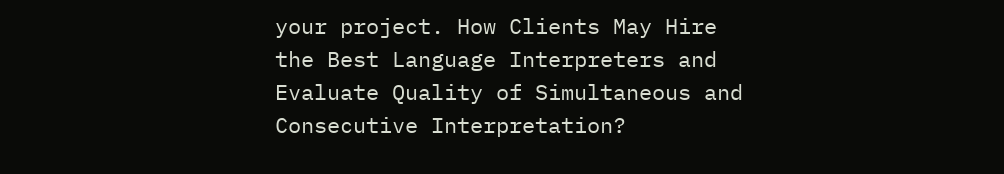your project. How Clients May Hire the Best Language Interpreters and Evaluate Quality of Simultaneous and Consecutive Interpretation?